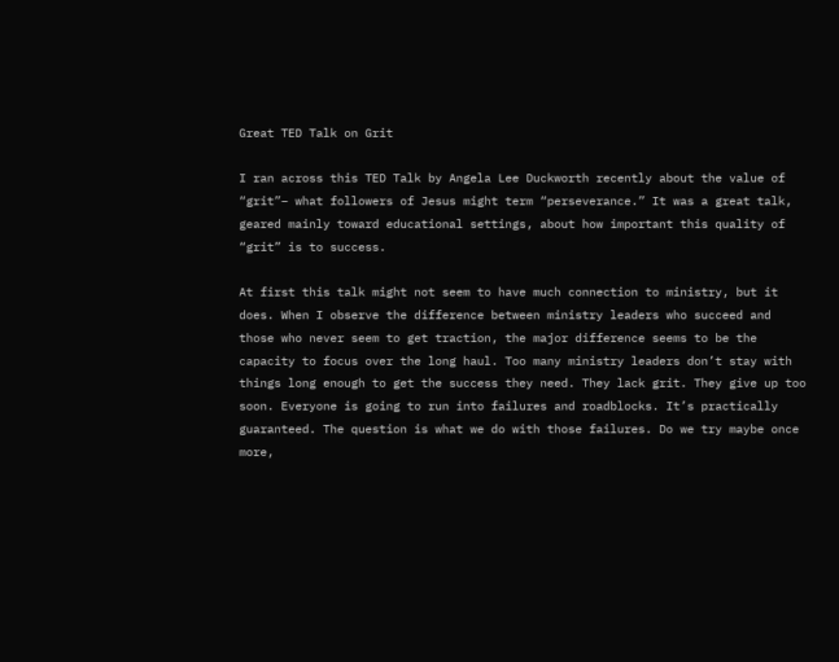Great TED Talk on Grit

I ran across this TED Talk by Angela Lee Duckworth recently about the value of “grit”– what followers of Jesus might term “perseverance.” It was a great talk, geared mainly toward educational settings, about how important this quality of “grit” is to success.

At first this talk might not seem to have much connection to ministry, but it does. When I observe the difference between ministry leaders who succeed and those who never seem to get traction, the major difference seems to be the capacity to focus over the long haul. Too many ministry leaders don’t stay with things long enough to get the success they need. They lack grit. They give up too soon. Everyone is going to run into failures and roadblocks. It’s practically guaranteed. The question is what we do with those failures. Do we try maybe once more,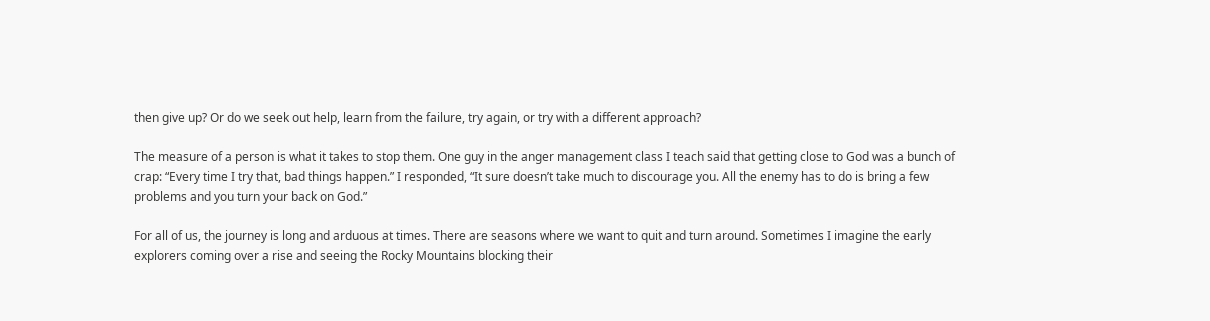then give up? Or do we seek out help, learn from the failure, try again, or try with a different approach?

The measure of a person is what it takes to stop them. One guy in the anger management class I teach said that getting close to God was a bunch of crap: “Every time I try that, bad things happen.” I responded, “It sure doesn’t take much to discourage you. All the enemy has to do is bring a few problems and you turn your back on God.”

For all of us, the journey is long and arduous at times. There are seasons where we want to quit and turn around. Sometimes I imagine the early explorers coming over a rise and seeing the Rocky Mountains blocking their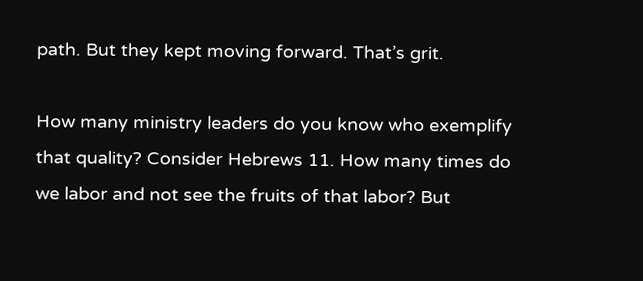path. But they kept moving forward. That’s grit.

How many ministry leaders do you know who exemplify that quality? Consider Hebrews 11. How many times do we labor and not see the fruits of that labor? But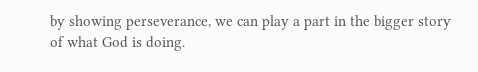by showing perseverance, we can play a part in the bigger story of what God is doing.